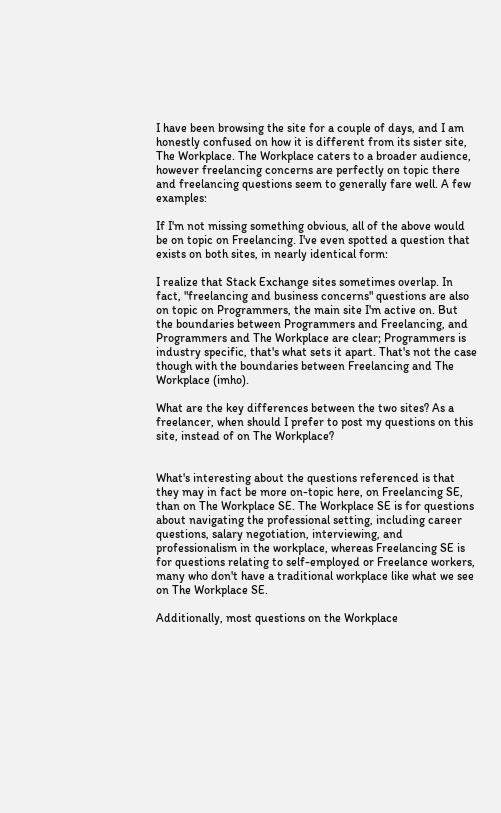I have been browsing the site for a couple of days, and I am honestly confused on how it is different from its sister site, The Workplace. The Workplace caters to a broader audience, however freelancing concerns are perfectly on topic there and freelancing questions seem to generally fare well. A few examples:

If I'm not missing something obvious, all of the above would be on topic on Freelancing. I've even spotted a question that exists on both sites, in nearly identical form:

I realize that Stack Exchange sites sometimes overlap. In fact, "freelancing and business concerns" questions are also on topic on Programmers, the main site I'm active on. But the boundaries between Programmers and Freelancing, and Programmers and The Workplace are clear; Programmers is industry specific, that's what sets it apart. That's not the case though with the boundaries between Freelancing and The Workplace (imho).

What are the key differences between the two sites? As a freelancer, when should I prefer to post my questions on this site, instead of on The Workplace?


What's interesting about the questions referenced is that they may in fact be more on-topic here, on Freelancing SE, than on The Workplace SE. The Workplace SE is for questions about navigating the professional setting, including career questions, salary negotiation, interviewing, and professionalism in the workplace, whereas Freelancing SE is for questions relating to self-employed or Freelance workers, many who don't have a traditional workplace like what we see on The Workplace SE.

Additionally, most questions on the Workplace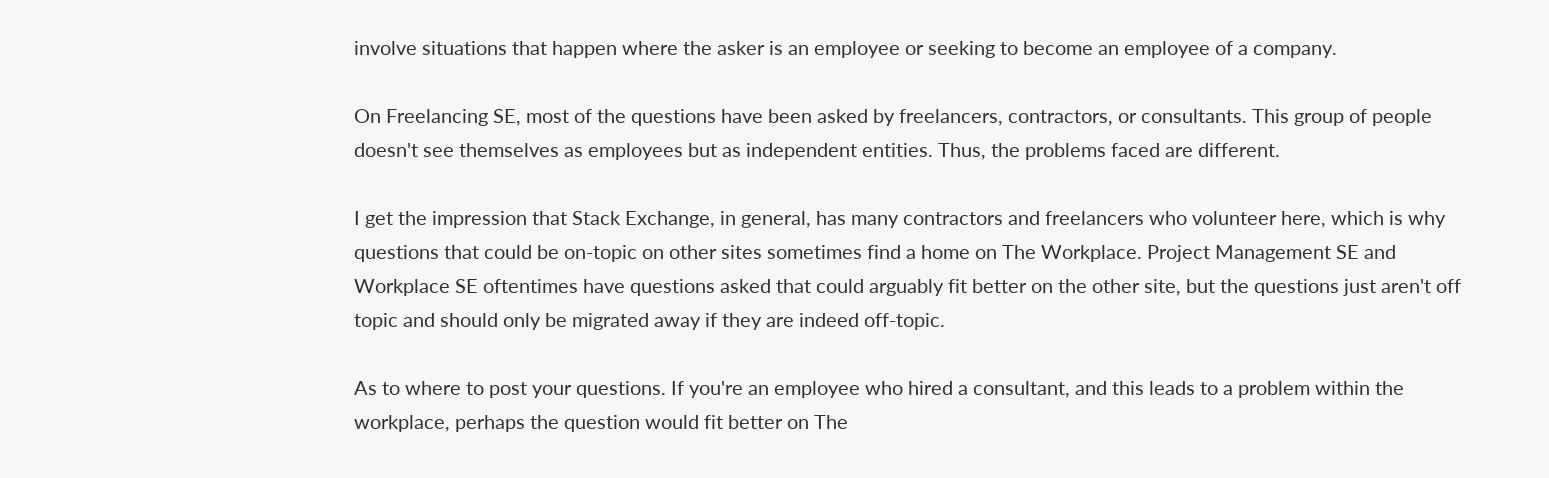involve situations that happen where the asker is an employee or seeking to become an employee of a company.

On Freelancing SE, most of the questions have been asked by freelancers, contractors, or consultants. This group of people doesn't see themselves as employees but as independent entities. Thus, the problems faced are different.

I get the impression that Stack Exchange, in general, has many contractors and freelancers who volunteer here, which is why questions that could be on-topic on other sites sometimes find a home on The Workplace. Project Management SE and Workplace SE oftentimes have questions asked that could arguably fit better on the other site, but the questions just aren't off topic and should only be migrated away if they are indeed off-topic.

As to where to post your questions. If you're an employee who hired a consultant, and this leads to a problem within the workplace, perhaps the question would fit better on The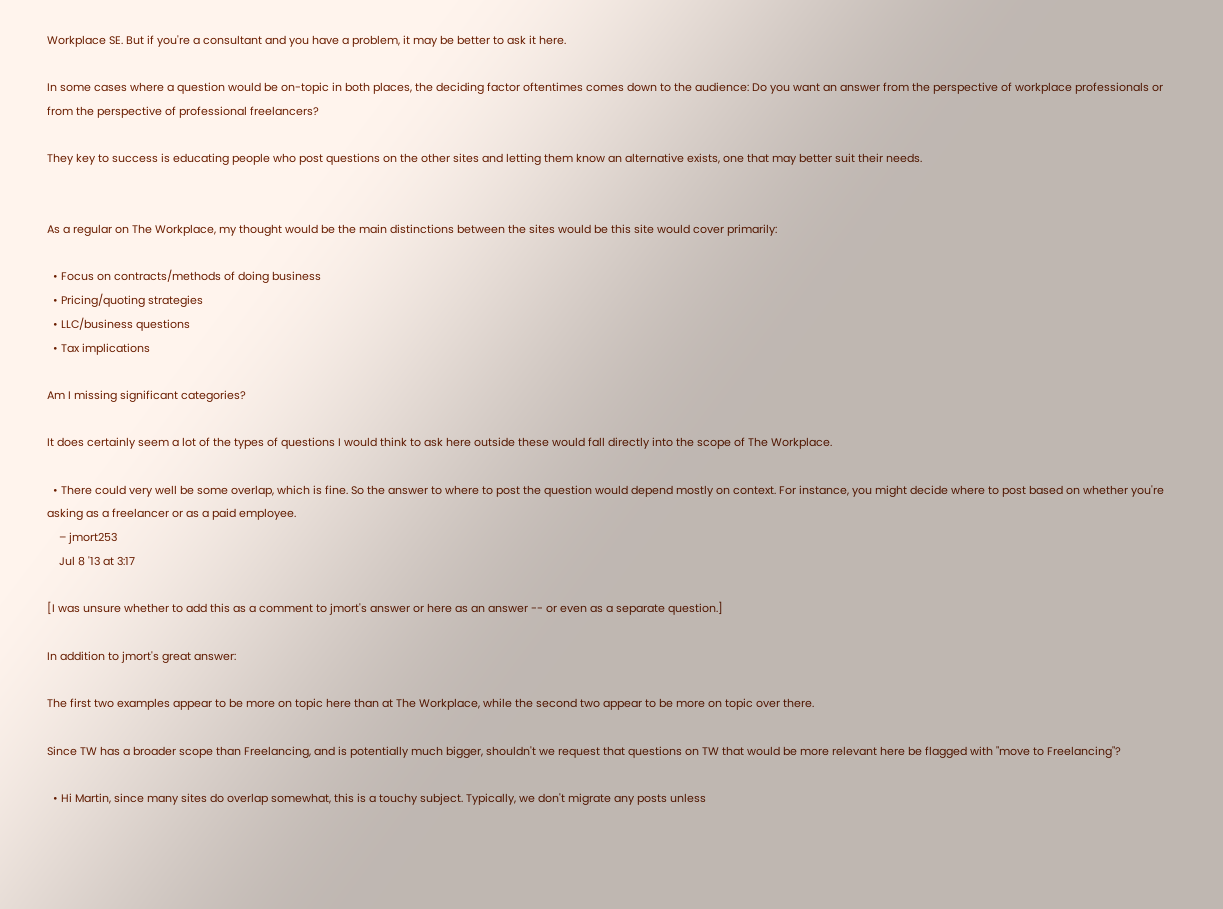Workplace SE. But if you're a consultant and you have a problem, it may be better to ask it here.

In some cases where a question would be on-topic in both places, the deciding factor oftentimes comes down to the audience: Do you want an answer from the perspective of workplace professionals or from the perspective of professional freelancers?

They key to success is educating people who post questions on the other sites and letting them know an alternative exists, one that may better suit their needs.


As a regular on The Workplace, my thought would be the main distinctions between the sites would be this site would cover primarily:

  • Focus on contracts/methods of doing business
  • Pricing/quoting strategies
  • LLC/business questions
  • Tax implications

Am I missing significant categories?

It does certainly seem a lot of the types of questions I would think to ask here outside these would fall directly into the scope of The Workplace.

  • There could very well be some overlap, which is fine. So the answer to where to post the question would depend mostly on context. For instance, you might decide where to post based on whether you're asking as a freelancer or as a paid employee.
    – jmort253
    Jul 8 '13 at 3:17

[I was unsure whether to add this as a comment to jmort's answer or here as an answer -- or even as a separate question.]

In addition to jmort's great answer:

The first two examples appear to be more on topic here than at The Workplace, while the second two appear to be more on topic over there.

Since TW has a broader scope than Freelancing, and is potentially much bigger, shouldn't we request that questions on TW that would be more relevant here be flagged with "move to Freelancing"?

  • Hi Martin, since many sites do overlap somewhat, this is a touchy subject. Typically, we don't migrate any posts unless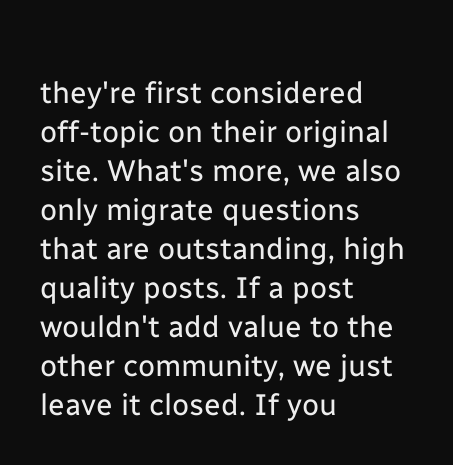they're first considered off-topic on their original site. What's more, we also only migrate questions that are outstanding, high quality posts. If a post wouldn't add value to the other community, we just leave it closed. If you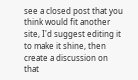see a closed post that you think would fit another site, I'd suggest editing it to make it shine, then create a discussion on that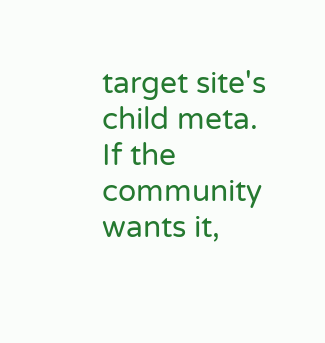target site's child meta. If the community wants it,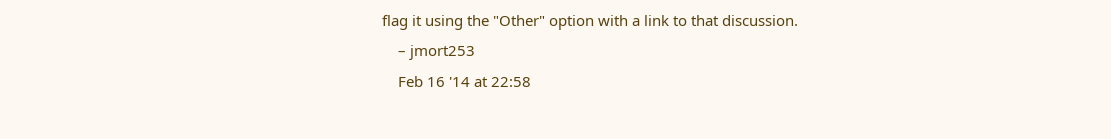flag it using the "Other" option with a link to that discussion.
    – jmort253
    Feb 16 '14 at 22:58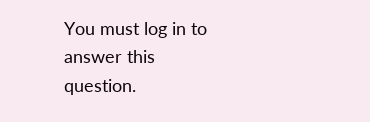You must log in to answer this question.